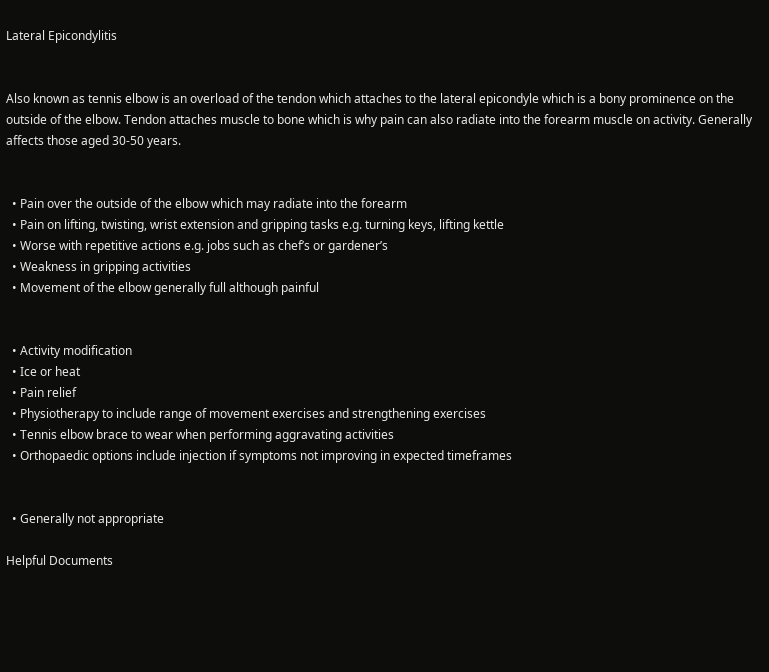Lateral Epicondylitis


Also known as tennis elbow is an overload of the tendon which attaches to the lateral epicondyle which is a bony prominence on the outside of the elbow. Tendon attaches muscle to bone which is why pain can also radiate into the forearm muscle on activity. Generally affects those aged 30-50 years.


  • Pain over the outside of the elbow which may radiate into the forearm
  • Pain on lifting, twisting, wrist extension and gripping tasks e.g. turning keys, lifting kettle
  • Worse with repetitive actions e.g. jobs such as chef’s or gardener’s
  • Weakness in gripping activities
  • Movement of the elbow generally full although painful


  • Activity modification
  • Ice or heat
  • Pain relief
  • Physiotherapy to include range of movement exercises and strengthening exercises
  • Tennis elbow brace to wear when performing aggravating activities
  • Orthopaedic options include injection if symptoms not improving in expected timeframes


  • Generally not appropriate

Helpful Documents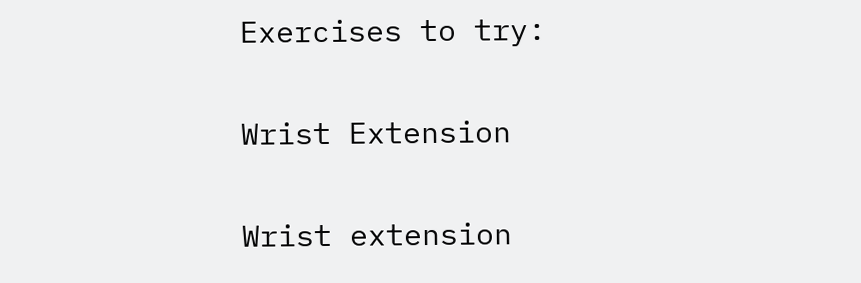Exercises to try:

Wrist Extension

Wrist extension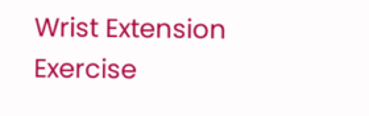Wrist Extension Exercise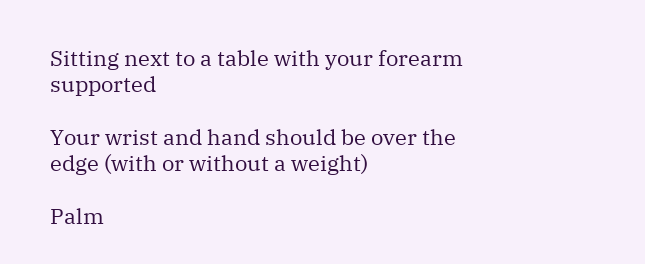Sitting next to a table with your forearm supported

Your wrist and hand should be over the edge (with or without a weight)

Palm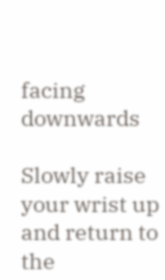facing downwards

Slowly raise your wrist up and return to the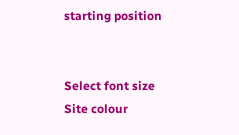starting position


Select font size
Site colour